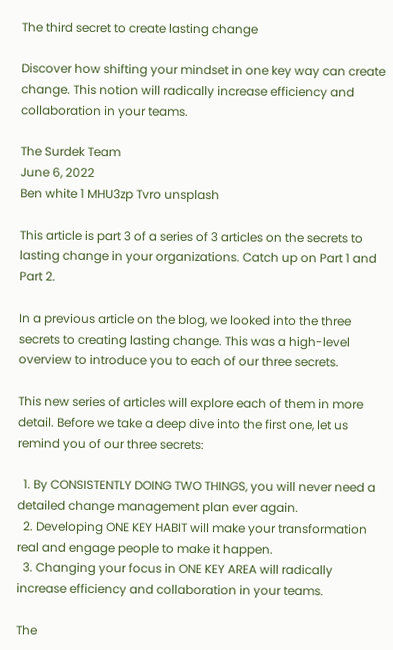The third secret to create lasting change

Discover how shifting your mindset in one key way can create change. This notion will radically increase efficiency and collaboration in your teams.

The Surdek Team
June 6, 2022
Ben white 1 MHU3zp Tvro unsplash

This article is part 3 of a series of 3 articles on the secrets to lasting change in your organizations. Catch up on Part 1 and Part 2.

In a previous article on the blog, we looked into the three secrets to creating lasting change. This was a high-level overview to introduce you to each of our three secrets.

This new series of articles will explore each of them in more detail. Before we take a deep dive into the first one, let us remind you of our three secrets:

  1. By CONSISTENTLY DOING TWO THINGS, you will never need a detailed change management plan ever again.
  2. Developing ONE KEY HABIT will make your transformation real and engage people to make it happen.
  3. Changing your focus in ONE KEY AREA will radically increase efficiency and collaboration in your teams.

The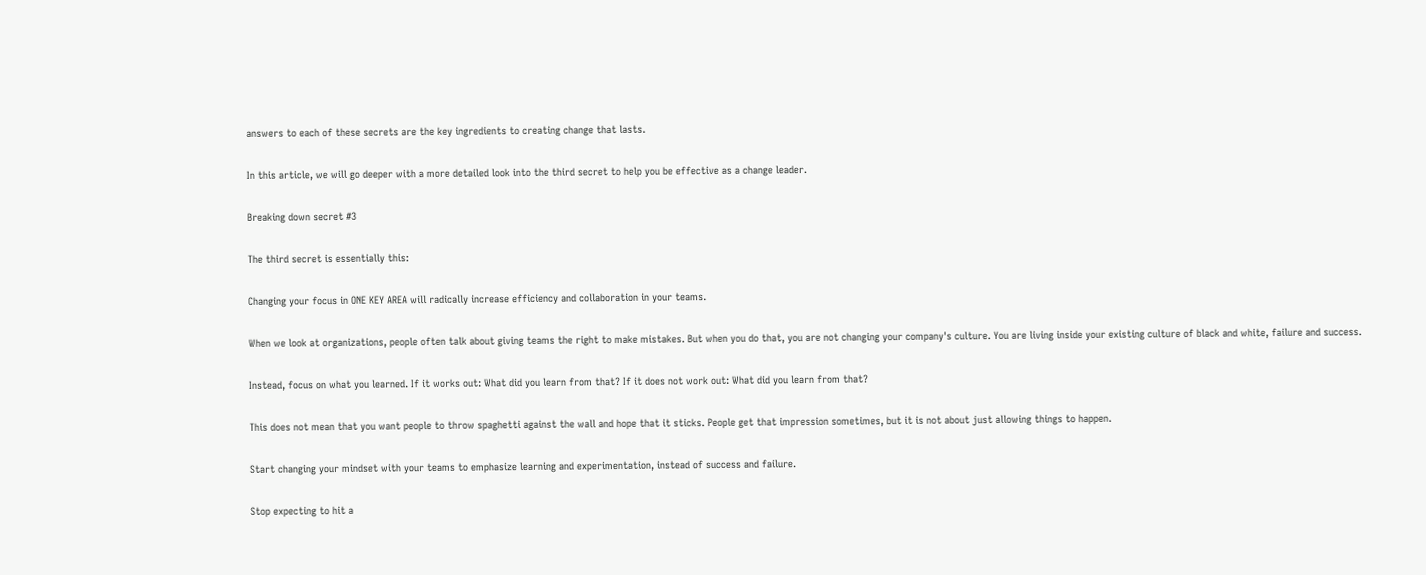answers to each of these secrets are the key ingredients to creating change that lasts.

In this article, we will go deeper with a more detailed look into the third secret to help you be effective as a change leader.

Breaking down secret #3

The third secret is essentially this:

Changing your focus in ONE KEY AREA will radically increase efficiency and collaboration in your teams.

When we look at organizations, people often talk about giving teams the right to make mistakes. But when you do that, you are not changing your company's culture. You are living inside your existing culture of black and white, failure and success.

Instead, focus on what you learned. If it works out: What did you learn from that? If it does not work out: What did you learn from that?

This does not mean that you want people to throw spaghetti against the wall and hope that it sticks. People get that impression sometimes, but it is not about just allowing things to happen.

Start changing your mindset with your teams to emphasize learning and experimentation, instead of success and failure.

Stop expecting to hit a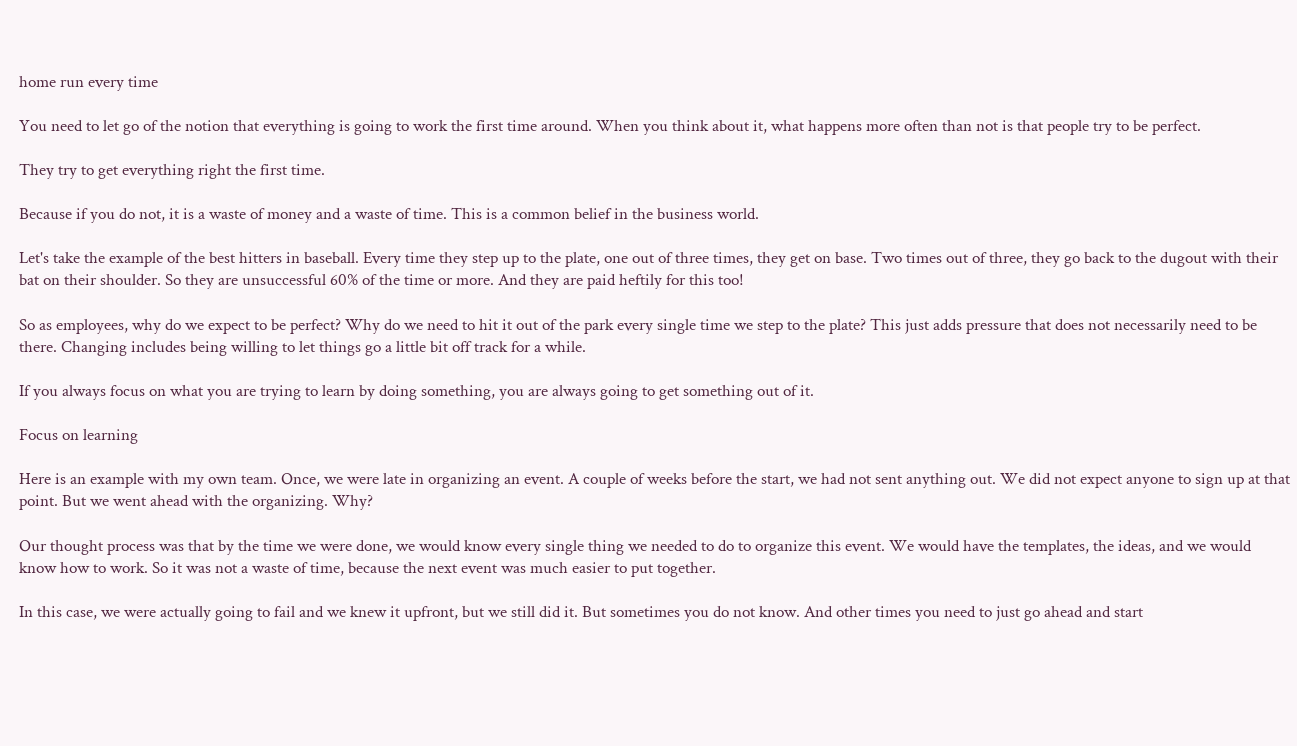home run every time

You need to let go of the notion that everything is going to work the first time around. When you think about it, what happens more often than not is that people try to be perfect.

They try to get everything right the first time.

Because if you do not, it is a waste of money and a waste of time. This is a common belief in the business world.

Let's take the example of the best hitters in baseball. Every time they step up to the plate, one out of three times, they get on base. Two times out of three, they go back to the dugout with their bat on their shoulder. So they are unsuccessful 60% of the time or more. And they are paid heftily for this too!

So as employees, why do we expect to be perfect? Why do we need to hit it out of the park every single time we step to the plate? This just adds pressure that does not necessarily need to be there. Changing includes being willing to let things go a little bit off track for a while.

If you always focus on what you are trying to learn by doing something, you are always going to get something out of it.

Focus on learning

Here is an example with my own team. Once, we were late in organizing an event. A couple of weeks before the start, we had not sent anything out. We did not expect anyone to sign up at that point. But we went ahead with the organizing. Why?

Our thought process was that by the time we were done, we would know every single thing we needed to do to organize this event. We would have the templates, the ideas, and we would know how to work. So it was not a waste of time, because the next event was much easier to put together.

In this case, we were actually going to fail and we knew it upfront, but we still did it. But sometimes you do not know. And other times you need to just go ahead and start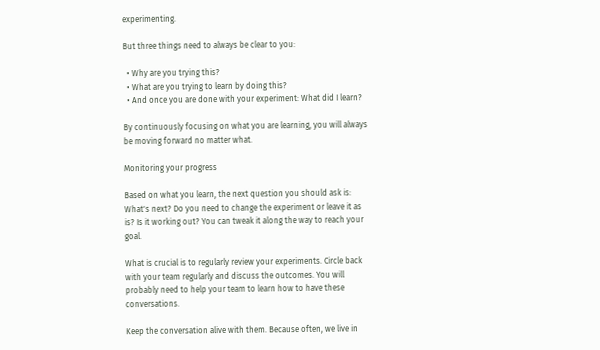experimenting.

But three things need to always be clear to you:

  • Why are you trying this?
  • What are you trying to learn by doing this?
  • And once you are done with your experiment: What did I learn?

By continuously focusing on what you are learning, you will always be moving forward no matter what.

Monitoring your progress

Based on what you learn, the next question you should ask is: What's next? Do you need to change the experiment or leave it as is? Is it working out? You can tweak it along the way to reach your goal.

What is crucial is to regularly review your experiments. Circle back with your team regularly and discuss the outcomes. You will probably need to help your team to learn how to have these conversations.

Keep the conversation alive with them. Because often, we live in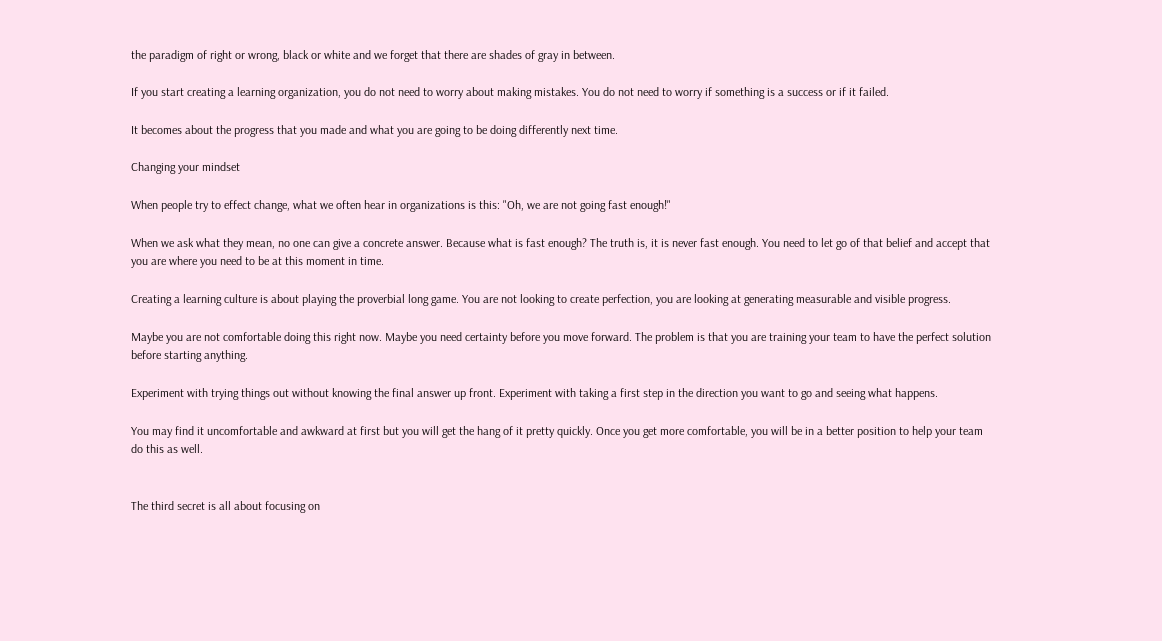the paradigm of right or wrong, black or white and we forget that there are shades of gray in between.

If you start creating a learning organization, you do not need to worry about making mistakes. You do not need to worry if something is a success or if it failed.

It becomes about the progress that you made and what you are going to be doing differently next time.

Changing your mindset

When people try to effect change, what we often hear in organizations is this: "Oh, we are not going fast enough!"

When we ask what they mean, no one can give a concrete answer. Because what is fast enough? The truth is, it is never fast enough. You need to let go of that belief and accept that you are where you need to be at this moment in time.

Creating a learning culture is about playing the proverbial long game. You are not looking to create perfection, you are looking at generating measurable and visible progress.

Maybe you are not comfortable doing this right now. Maybe you need certainty before you move forward. The problem is that you are training your team to have the perfect solution before starting anything.

Experiment with trying things out without knowing the final answer up front. Experiment with taking a first step in the direction you want to go and seeing what happens.

You may find it uncomfortable and awkward at first but you will get the hang of it pretty quickly. Once you get more comfortable, you will be in a better position to help your team do this as well.


The third secret is all about focusing on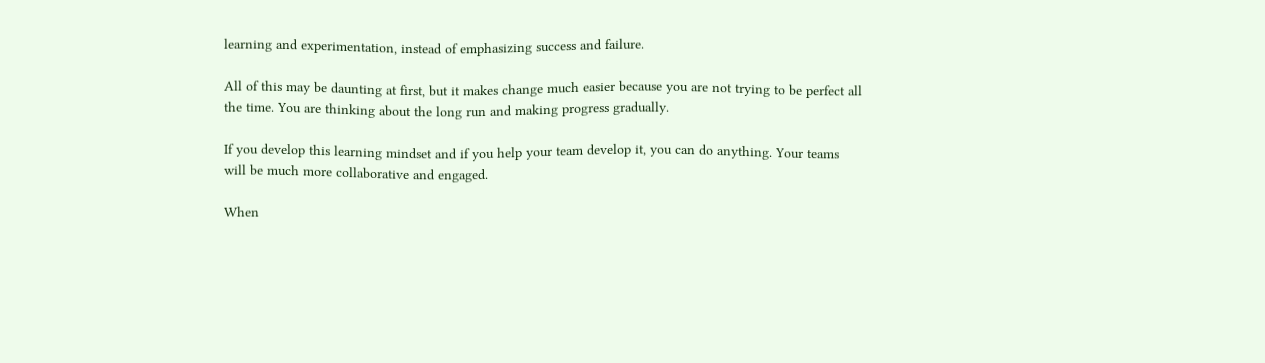learning and experimentation, instead of emphasizing success and failure.

All of this may be daunting at first, but it makes change much easier because you are not trying to be perfect all the time. You are thinking about the long run and making progress gradually.

If you develop this learning mindset and if you help your team develop it, you can do anything. Your teams will be much more collaborative and engaged.

When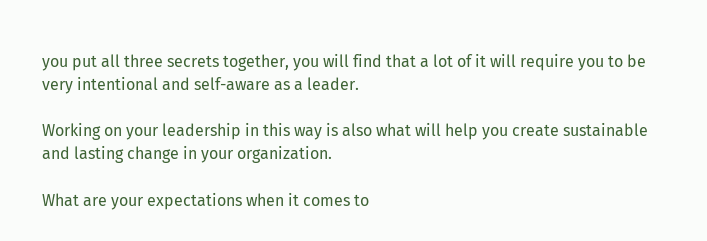you put all three secrets together, you will find that a lot of it will require you to be very intentional and self-aware as a leader.

Working on your leadership in this way is also what will help you create sustainable and lasting change in your organization.

What are your expectations when it comes to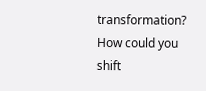transformation? How could you shift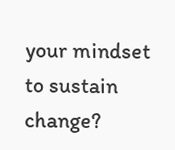your mindset to sustain change?